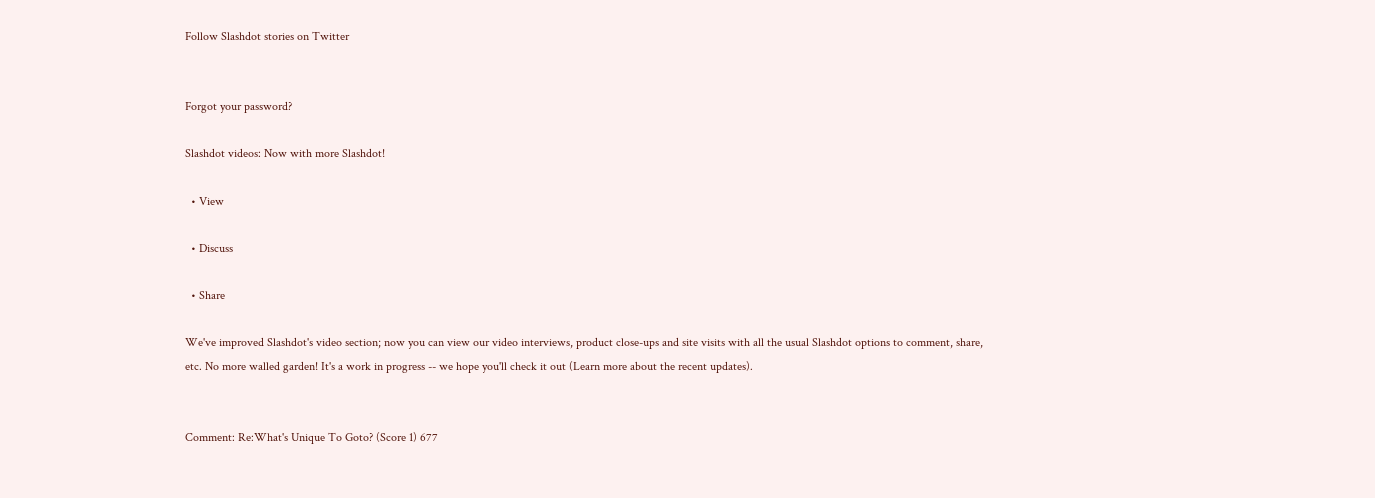Follow Slashdot stories on Twitter


Forgot your password?

Slashdot videos: Now with more Slashdot!

  • View

  • Discuss

  • Share

We've improved Slashdot's video section; now you can view our video interviews, product close-ups and site visits with all the usual Slashdot options to comment, share, etc. No more walled garden! It's a work in progress -- we hope you'll check it out (Learn more about the recent updates).


Comment: Re:What's Unique To Goto? (Score 1) 677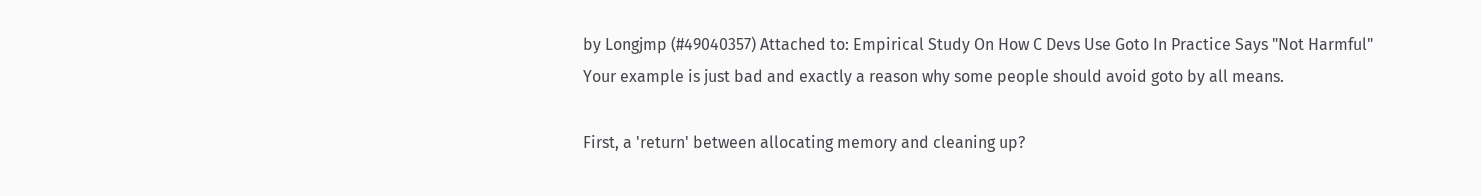by Longjmp (#49040357) Attached to: Empirical Study On How C Devs Use Goto In Practice Says "Not Harmful"
Your example is just bad and exactly a reason why some people should avoid goto by all means.

First, a 'return' between allocating memory and cleaning up?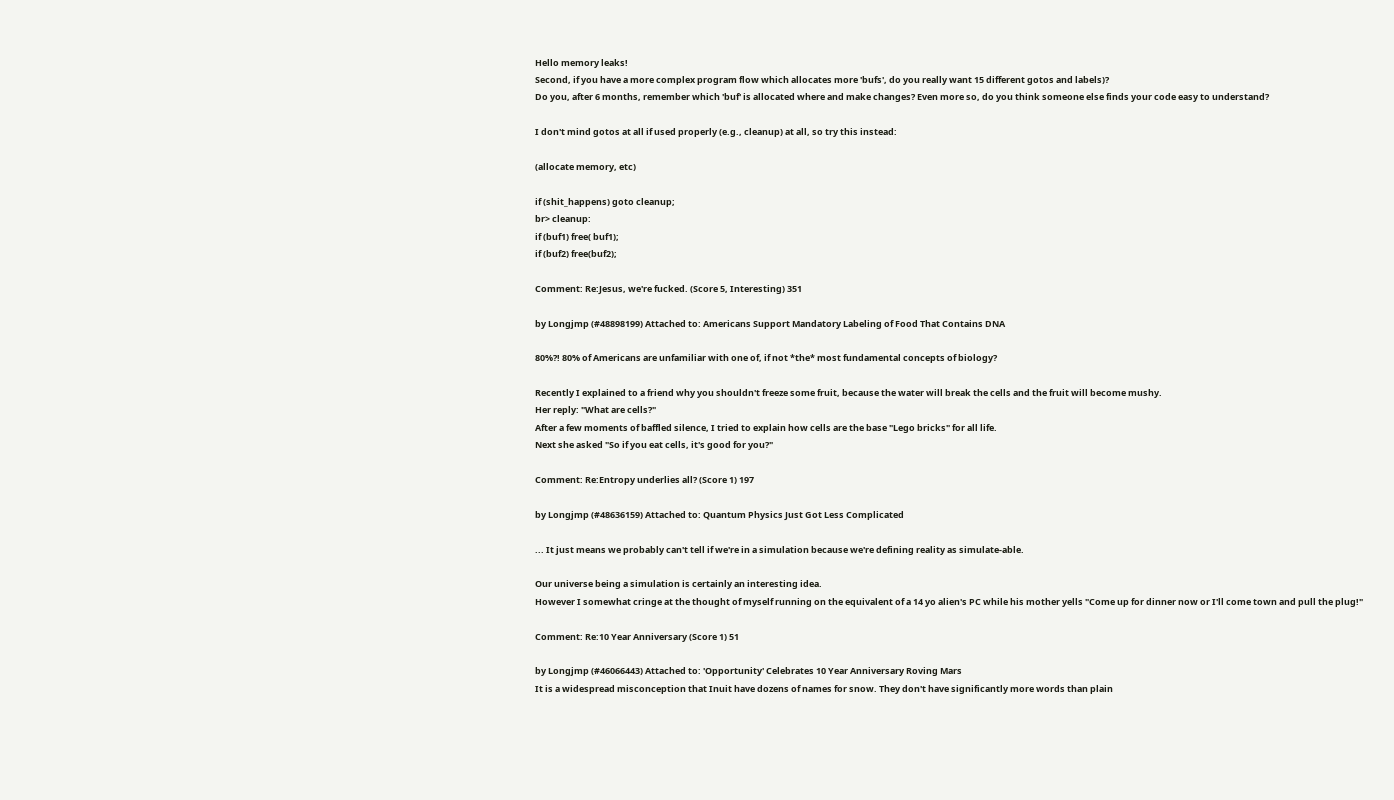Hello memory leaks!
Second, if you have a more complex program flow which allocates more 'bufs', do you really want 15 different gotos and labels)?
Do you, after 6 months, remember which 'buf' is allocated where and make changes? Even more so, do you think someone else finds your code easy to understand?

I don't mind gotos at all if used properly (e.g., cleanup) at all, so try this instead:

(allocate memory, etc)

if (shit_happens) goto cleanup;
br> cleanup:
if (buf1) free( buf1);
if (buf2) free(buf2);

Comment: Re:Jesus, we're fucked. (Score 5, Interesting) 351

by Longjmp (#48898199) Attached to: Americans Support Mandatory Labeling of Food That Contains DNA

80%?! 80% of Americans are unfamiliar with one of, if not *the* most fundamental concepts of biology?

Recently I explained to a friend why you shouldn't freeze some fruit, because the water will break the cells and the fruit will become mushy.
Her reply: "What are cells?"
After a few moments of baffled silence, I tried to explain how cells are the base "Lego bricks" for all life.
Next she asked "So if you eat cells, it's good for you?"

Comment: Re:Entropy underlies all? (Score 1) 197

by Longjmp (#48636159) Attached to: Quantum Physics Just Got Less Complicated

... It just means we probably can't tell if we're in a simulation because we're defining reality as simulate-able.

Our universe being a simulation is certainly an interesting idea.
However I somewhat cringe at the thought of myself running on the equivalent of a 14 yo alien's PC while his mother yells "Come up for dinner now or I'll come town and pull the plug!"

Comment: Re:10 Year Anniversary (Score 1) 51

by Longjmp (#46066443) Attached to: 'Opportunity' Celebrates 10 Year Anniversary Roving Mars
It is a widespread misconception that Inuit have dozens of names for snow. They don't have significantly more words than plain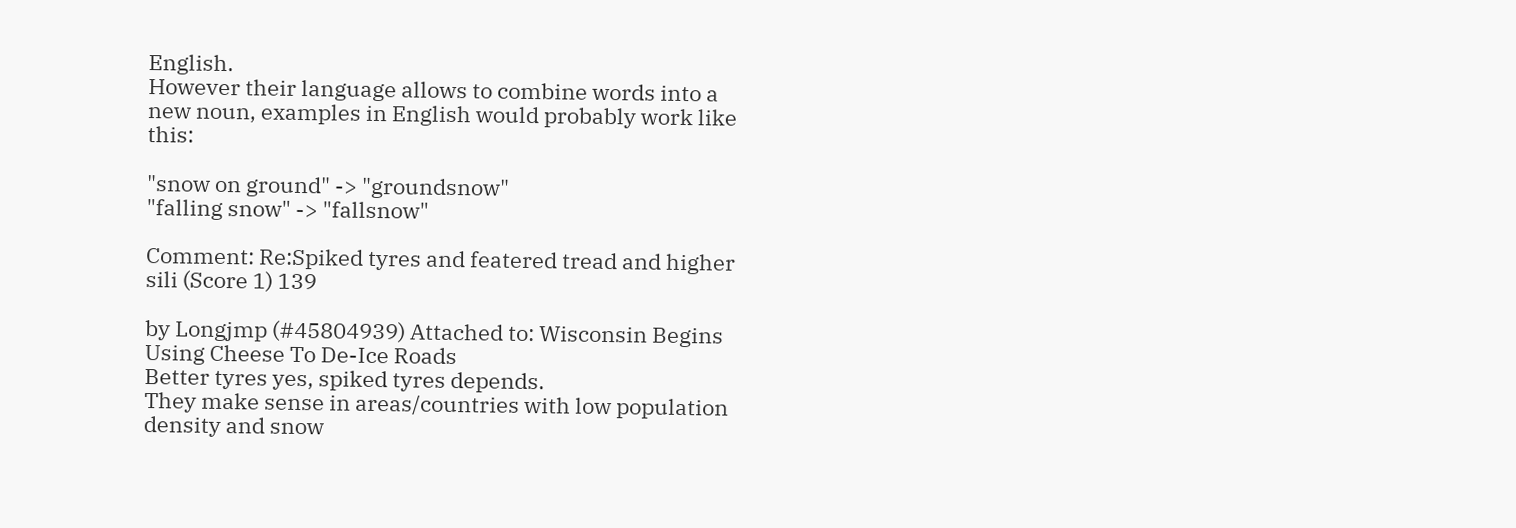English.
However their language allows to combine words into a new noun, examples in English would probably work like this:

"snow on ground" -> "groundsnow"
"falling snow" -> "fallsnow"

Comment: Re:Spiked tyres and featered tread and higher sili (Score 1) 139

by Longjmp (#45804939) Attached to: Wisconsin Begins Using Cheese To De-Ice Roads
Better tyres yes, spiked tyres depends.
They make sense in areas/countries with low population density and snow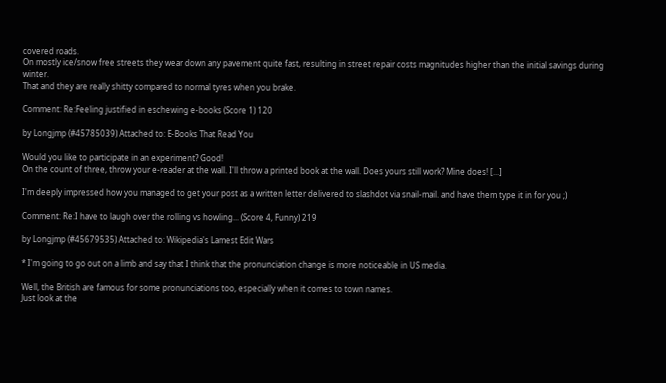covered roads.
On mostly ice/snow free streets they wear down any pavement quite fast, resulting in street repair costs magnitudes higher than the initial savings during winter.
That and they are really shitty compared to normal tyres when you brake.

Comment: Re:Feeling justified in eschewing e-books (Score 1) 120

by Longjmp (#45785039) Attached to: E-Books That Read You

Would you like to participate in an experiment? Good!
On the count of three, throw your e-reader at the wall. I'll throw a printed book at the wall. Does yours still work? Mine does! [...]

I'm deeply impressed how you managed to get your post as a written letter delivered to slashdot via snail-mail. and have them type it in for you ;)

Comment: Re:I have to laugh over the rolling vs howling... (Score 4, Funny) 219

by Longjmp (#45679535) Attached to: Wikipedia's Lamest Edit Wars

* I'm going to go out on a limb and say that I think that the pronunciation change is more noticeable in US media.

Well, the British are famous for some pronunciations too, especially when it comes to town names.
Just look at the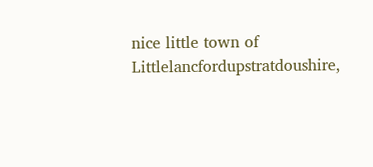nice little town of Littlelancfordupstratdoushire,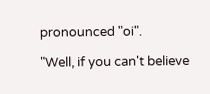pronounced "oi".

"Well, if you can't believe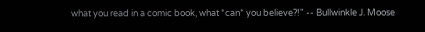what you read in a comic book, what *can* you believe?!" -- Bullwinkle J. Moose